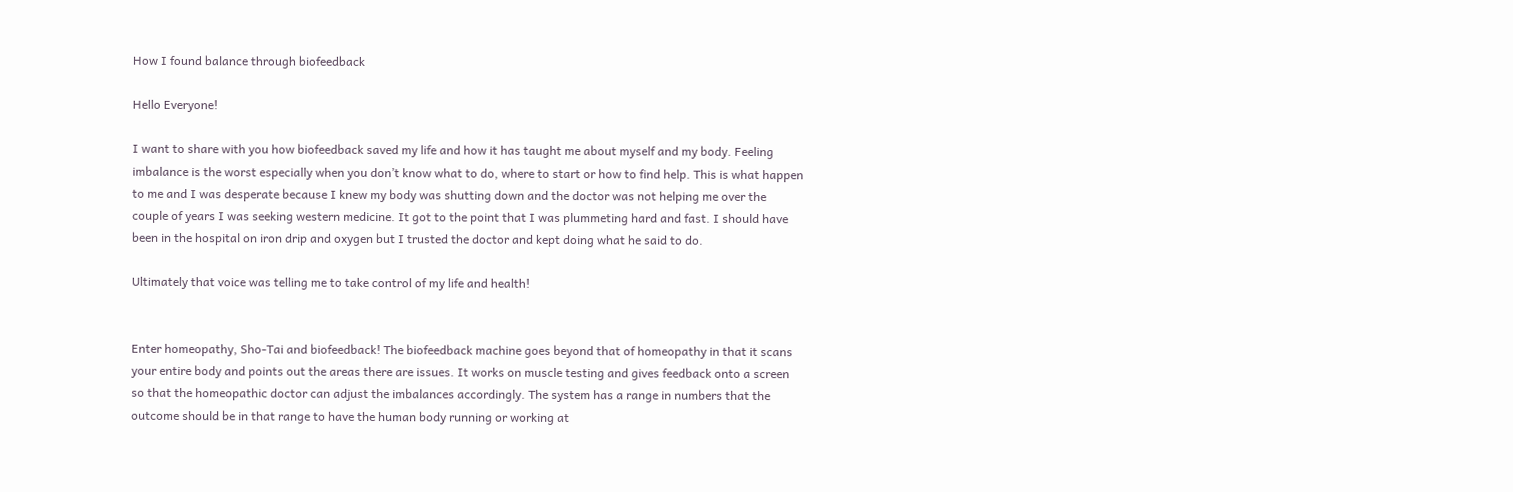How I found balance through biofeedback

Hello Everyone!

I want to share with you how biofeedback saved my life and how it has taught me about myself and my body. Feeling imbalance is the worst especially when you don’t know what to do, where to start or how to find help. This is what happen to me and I was desperate because I knew my body was shutting down and the doctor was not helping me over the couple of years I was seeking western medicine. It got to the point that I was plummeting hard and fast. I should have been in the hospital on iron drip and oxygen but I trusted the doctor and kept doing what he said to do.

Ultimately that voice was telling me to take control of my life and health!


Enter homeopathy, Sho-Tai and biofeedback! The biofeedback machine goes beyond that of homeopathy in that it scans your entire body and points out the areas there are issues. It works on muscle testing and gives feedback onto a screen so that the homeopathic doctor can adjust the imbalances accordingly. The system has a range in numbers that the outcome should be in that range to have the human body running or working at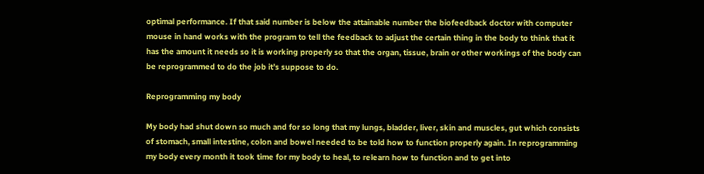optimal performance. If that said number is below the attainable number the biofeedback doctor with computer mouse in hand works with the program to tell the feedback to adjust the certain thing in the body to think that it has the amount it needs so it is working properly so that the organ, tissue, brain or other workings of the body can be reprogrammed to do the job it’s suppose to do.

Reprogramming my body

My body had shut down so much and for so long that my lungs, bladder, liver, skin and muscles, gut which consists of stomach, small intestine, colon and bowel needed to be told how to function properly again. In reprogramming my body every month it took time for my body to heal, to relearn how to function and to get into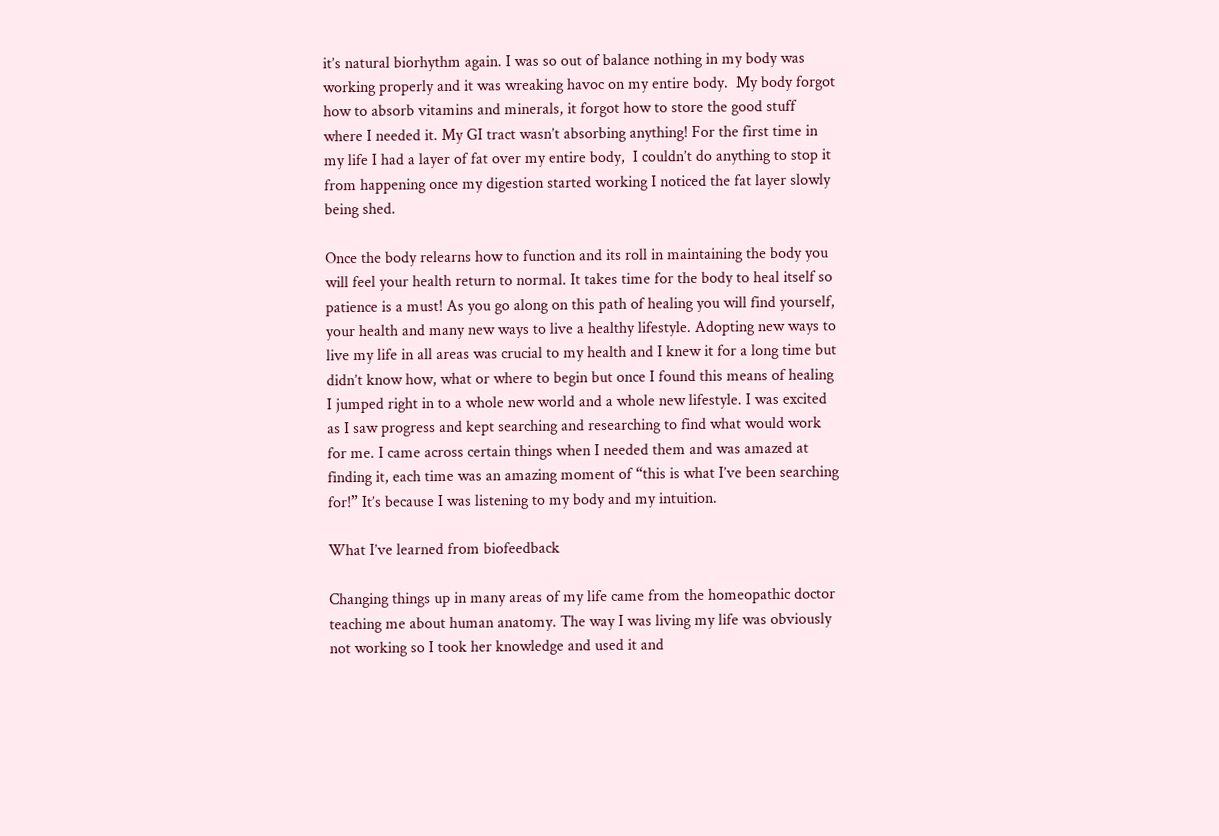it’s natural biorhythm again. I was so out of balance nothing in my body was working properly and it was wreaking havoc on my entire body.  My body forgot how to absorb vitamins and minerals, it forgot how to store the good stuff where I needed it. My GI tract wasn’t absorbing anything! For the first time in my life I had a layer of fat over my entire body,  I couldn’t do anything to stop it from happening once my digestion started working I noticed the fat layer slowly being shed.

Once the body relearns how to function and its roll in maintaining the body you will feel your health return to normal. It takes time for the body to heal itself so patience is a must! As you go along on this path of healing you will find yourself, your health and many new ways to live a healthy lifestyle. Adopting new ways to live my life in all areas was crucial to my health and I knew it for a long time but didn’t know how, what or where to begin but once I found this means of healing I jumped right in to a whole new world and a whole new lifestyle. I was excited as I saw progress and kept searching and researching to find what would work for me. I came across certain things when I needed them and was amazed at finding it, each time was an amazing moment of “this is what I’ve been searching for!” It’s because I was listening to my body and my intuition.

What I’ve learned from biofeedback

Changing things up in many areas of my life came from the homeopathic doctor teaching me about human anatomy. The way I was living my life was obviously not working so I took her knowledge and used it and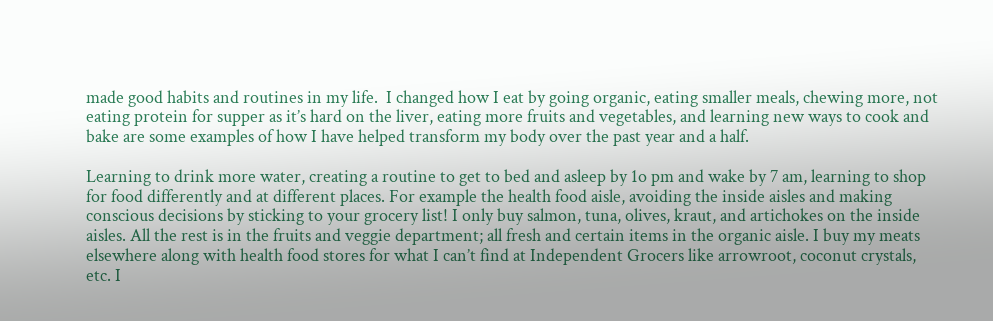made good habits and routines in my life.  I changed how I eat by going organic, eating smaller meals, chewing more, not eating protein for supper as it’s hard on the liver, eating more fruits and vegetables, and learning new ways to cook and bake are some examples of how I have helped transform my body over the past year and a half.

Learning to drink more water, creating a routine to get to bed and asleep by 1o pm and wake by 7 am, learning to shop for food differently and at different places. For example the health food aisle, avoiding the inside aisles and making conscious decisions by sticking to your grocery list! I only buy salmon, tuna, olives, kraut, and artichokes on the inside aisles. All the rest is in the fruits and veggie department; all fresh and certain items in the organic aisle. I buy my meats elsewhere along with health food stores for what I can’t find at Independent Grocers like arrowroot, coconut crystals, etc. I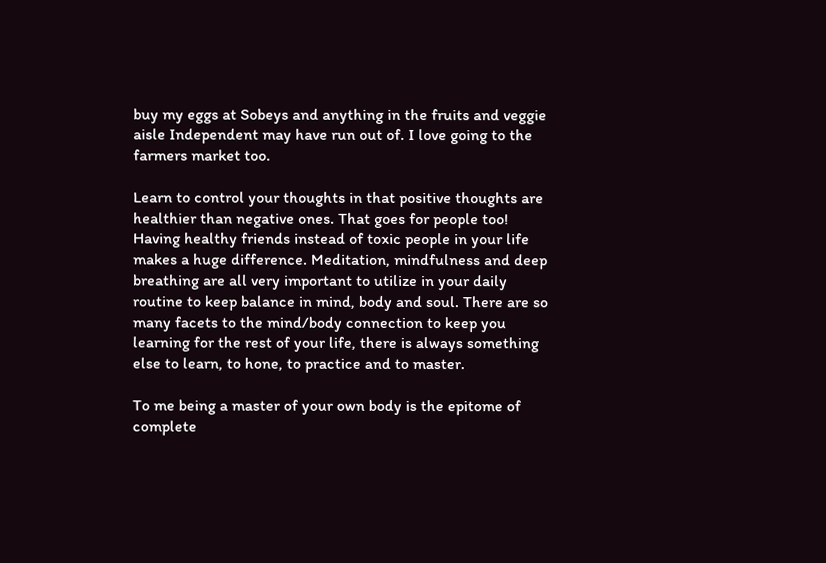buy my eggs at Sobeys and anything in the fruits and veggie aisle Independent may have run out of. I love going to the farmers market too.

Learn to control your thoughts in that positive thoughts are healthier than negative ones. That goes for people too! Having healthy friends instead of toxic people in your life makes a huge difference. Meditation, mindfulness and deep breathing are all very important to utilize in your daily routine to keep balance in mind, body and soul. There are so many facets to the mind/body connection to keep you learning for the rest of your life, there is always something else to learn, to hone, to practice and to master.

To me being a master of your own body is the epitome of complete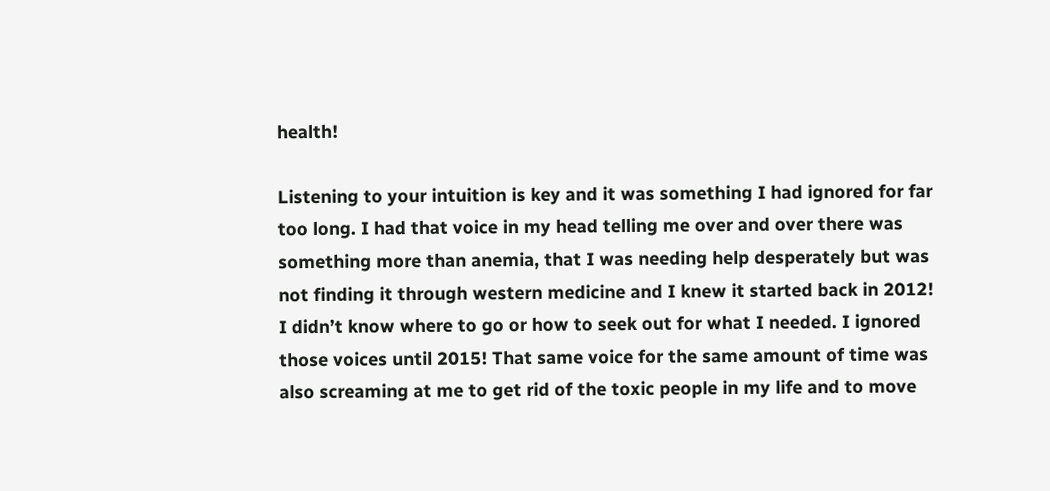health!

Listening to your intuition is key and it was something I had ignored for far too long. I had that voice in my head telling me over and over there was something more than anemia, that I was needing help desperately but was not finding it through western medicine and I knew it started back in 2012! I didn’t know where to go or how to seek out for what I needed. I ignored those voices until 2015! That same voice for the same amount of time was also screaming at me to get rid of the toxic people in my life and to move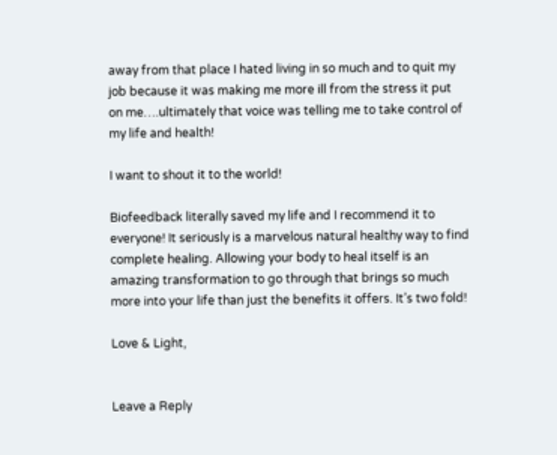away from that place I hated living in so much and to quit my job because it was making me more ill from the stress it put on me….ultimately that voice was telling me to take control of my life and health!

I want to shout it to the world!

Biofeedback literally saved my life and I recommend it to everyone! It seriously is a marvelous natural healthy way to find complete healing. Allowing your body to heal itself is an amazing transformation to go through that brings so much more into your life than just the benefits it offers. It’s two fold!

Love & Light,


Leave a Reply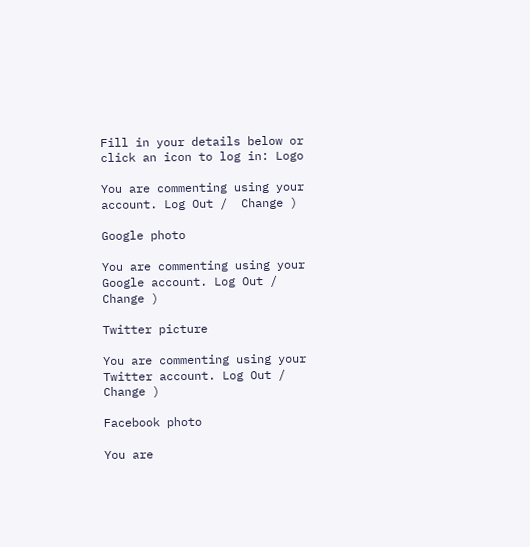Fill in your details below or click an icon to log in: Logo

You are commenting using your account. Log Out /  Change )

Google photo

You are commenting using your Google account. Log Out /  Change )

Twitter picture

You are commenting using your Twitter account. Log Out /  Change )

Facebook photo

You are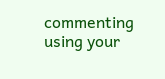commenting using your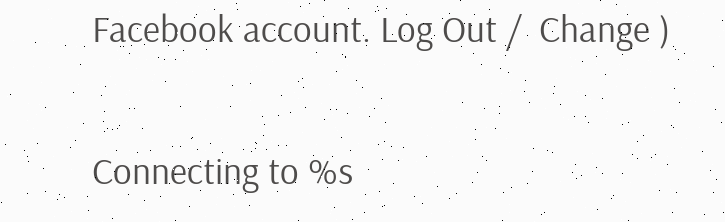Facebook account. Log Out /  Change )

Connecting to %s